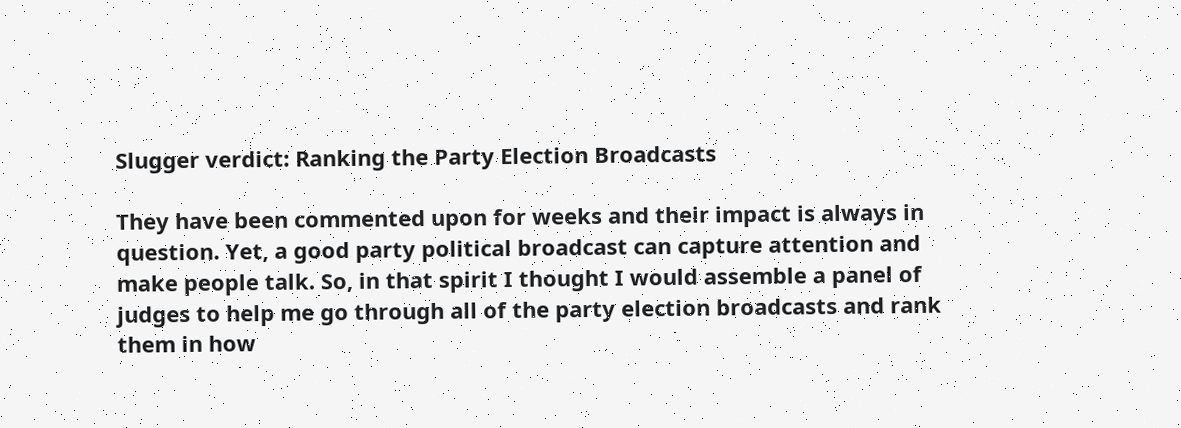Slugger verdict: Ranking the Party Election Broadcasts

They have been commented upon for weeks and their impact is always in question. Yet, a good party political broadcast can capture attention and make people talk. So, in that spirit I thought I would assemble a panel of judges to help me go through all of the party election broadcasts and rank them in how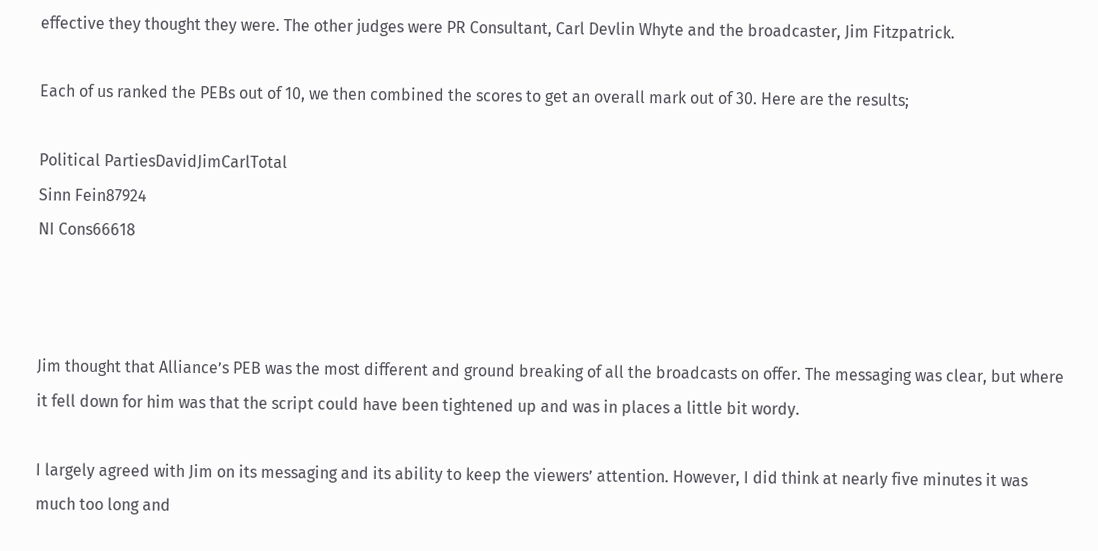effective they thought they were. The other judges were PR Consultant, Carl Devlin Whyte and the broadcaster, Jim Fitzpatrick.

Each of us ranked the PEBs out of 10, we then combined the scores to get an overall mark out of 30. Here are the results;

Political PartiesDavidJimCarlTotal
Sinn Fein87924
NI Cons66618



Jim thought that Alliance’s PEB was the most different and ground breaking of all the broadcasts on offer. The messaging was clear, but where it fell down for him was that the script could have been tightened up and was in places a little bit wordy.

I largely agreed with Jim on its messaging and its ability to keep the viewers’ attention. However, I did think at nearly five minutes it was much too long and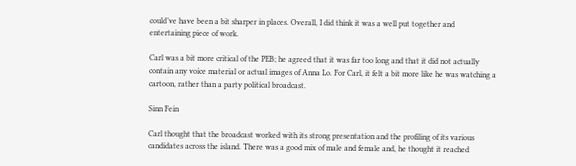could’ve have been a bit sharper in places. Overall, I did think it was a well put together and entertaining piece of work.

Carl was a bit more critical of the PEB; he agreed that it was far too long and that it did not actually contain any voice material or actual images of Anna Lo. For Carl, it felt a bit more like he was watching a cartoon, rather than a party political broadcast.

Sinn Fein

Carl thought that the broadcast worked with its strong presentation and the profiling of its various candidates across the island. There was a good mix of male and female and, he thought it reached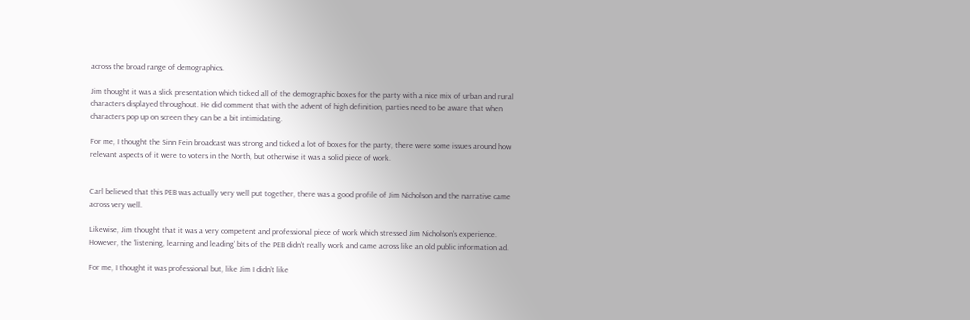across the broad range of demographics.

Jim thought it was a slick presentation which ticked all of the demographic boxes for the party with a nice mix of urban and rural characters displayed throughout. He did comment that with the advent of high definition, parties need to be aware that when characters pop up on screen they can be a bit intimidating.

For me, I thought the Sinn Fein broadcast was strong and ticked a lot of boxes for the party, there were some issues around how relevant aspects of it were to voters in the North, but otherwise it was a solid piece of work.


Carl believed that this PEB was actually very well put together, there was a good profile of Jim Nicholson and the narrative came across very well.

Likewise, Jim thought that it was a very competent and professional piece of work which stressed Jim Nicholson’s experience. However, the ‘listening, learning and leading’ bits of the PEB didn’t really work and came across like an old public information ad.

For me, I thought it was professional but, like Jim I didn’t like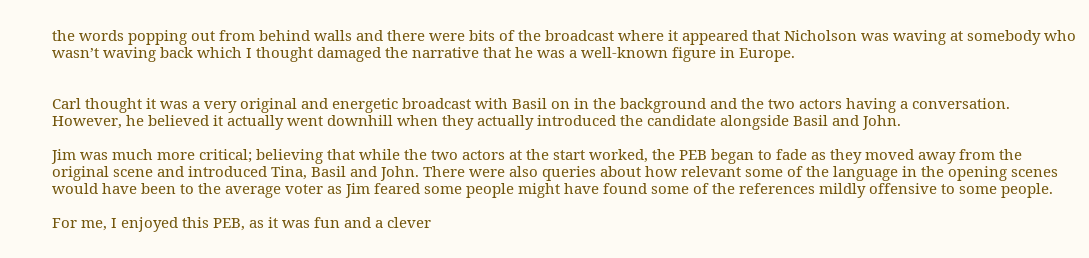the words popping out from behind walls and there were bits of the broadcast where it appeared that Nicholson was waving at somebody who wasn’t waving back which I thought damaged the narrative that he was a well-known figure in Europe.


Carl thought it was a very original and energetic broadcast with Basil on in the background and the two actors having a conversation. However, he believed it actually went downhill when they actually introduced the candidate alongside Basil and John.

Jim was much more critical; believing that while the two actors at the start worked, the PEB began to fade as they moved away from the original scene and introduced Tina, Basil and John. There were also queries about how relevant some of the language in the opening scenes would have been to the average voter as Jim feared some people might have found some of the references mildly offensive to some people.

For me, I enjoyed this PEB, as it was fun and a clever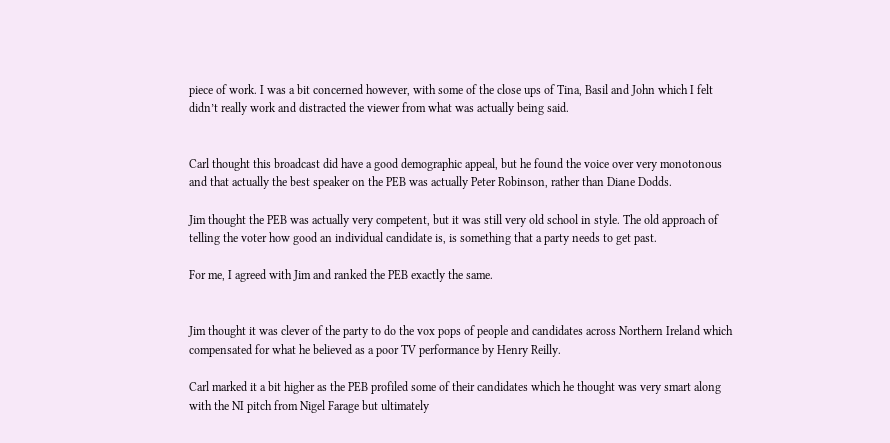piece of work. I was a bit concerned however, with some of the close ups of Tina, Basil and John which I felt didn’t really work and distracted the viewer from what was actually being said.


Carl thought this broadcast did have a good demographic appeal, but he found the voice over very monotonous and that actually the best speaker on the PEB was actually Peter Robinson, rather than Diane Dodds.

Jim thought the PEB was actually very competent, but it was still very old school in style. The old approach of telling the voter how good an individual candidate is, is something that a party needs to get past.

For me, I agreed with Jim and ranked the PEB exactly the same.


Jim thought it was clever of the party to do the vox pops of people and candidates across Northern Ireland which compensated for what he believed as a poor TV performance by Henry Reilly.

Carl marked it a bit higher as the PEB profiled some of their candidates which he thought was very smart along with the NI pitch from Nigel Farage but ultimately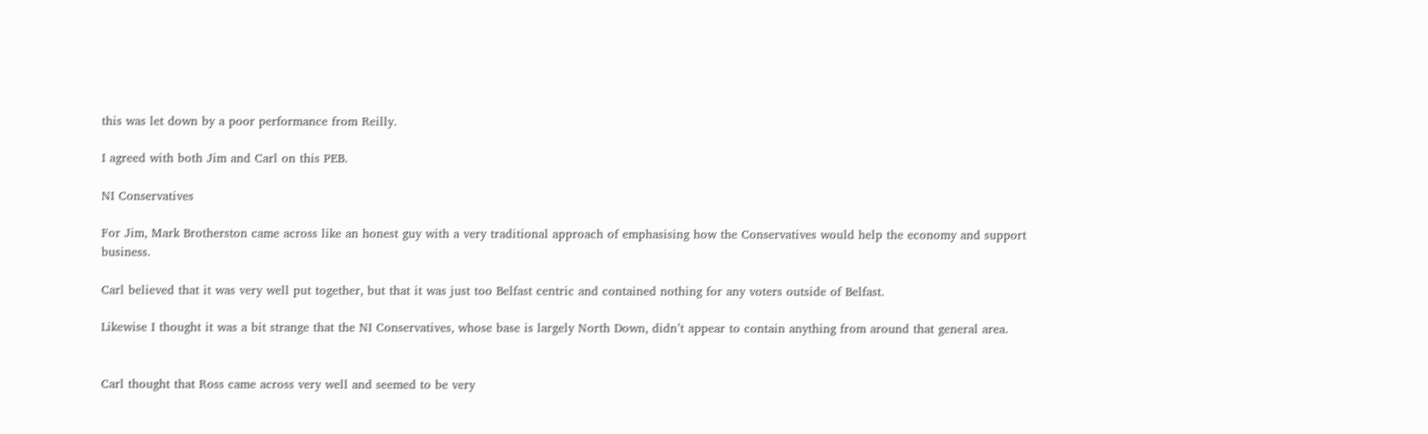this was let down by a poor performance from Reilly.

I agreed with both Jim and Carl on this PEB.

NI Conservatives

For Jim, Mark Brotherston came across like an honest guy with a very traditional approach of emphasising how the Conservatives would help the economy and support business.

Carl believed that it was very well put together, but that it was just too Belfast centric and contained nothing for any voters outside of Belfast.

Likewise I thought it was a bit strange that the NI Conservatives, whose base is largely North Down, didn’t appear to contain anything from around that general area.


Carl thought that Ross came across very well and seemed to be very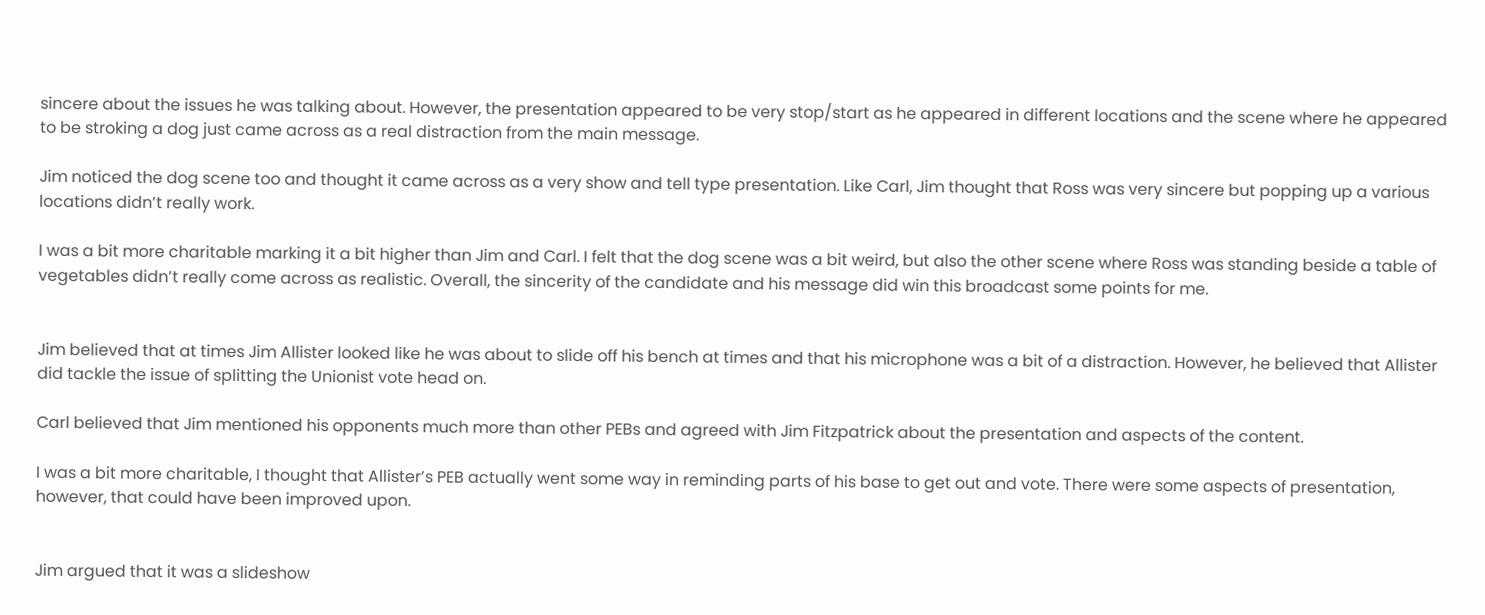sincere about the issues he was talking about. However, the presentation appeared to be very stop/start as he appeared in different locations and the scene where he appeared to be stroking a dog just came across as a real distraction from the main message.

Jim noticed the dog scene too and thought it came across as a very show and tell type presentation. Like Carl, Jim thought that Ross was very sincere but popping up a various locations didn’t really work.

I was a bit more charitable marking it a bit higher than Jim and Carl. I felt that the dog scene was a bit weird, but also the other scene where Ross was standing beside a table of vegetables didn’t really come across as realistic. Overall, the sincerity of the candidate and his message did win this broadcast some points for me.


Jim believed that at times Jim Allister looked like he was about to slide off his bench at times and that his microphone was a bit of a distraction. However, he believed that Allister did tackle the issue of splitting the Unionist vote head on.

Carl believed that Jim mentioned his opponents much more than other PEBs and agreed with Jim Fitzpatrick about the presentation and aspects of the content.

I was a bit more charitable, I thought that Allister’s PEB actually went some way in reminding parts of his base to get out and vote. There were some aspects of presentation, however, that could have been improved upon.


Jim argued that it was a slideshow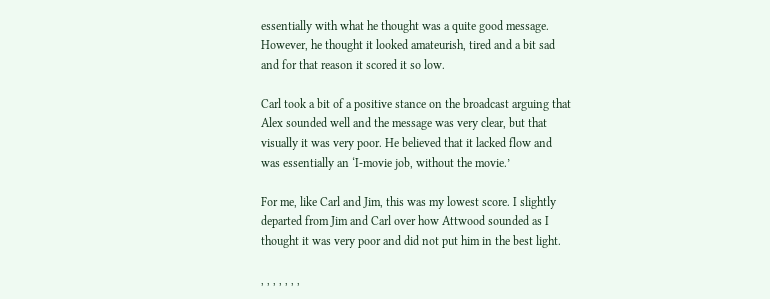essentially with what he thought was a quite good message. However, he thought it looked amateurish, tired and a bit sad and for that reason it scored it so low.

Carl took a bit of a positive stance on the broadcast arguing that Alex sounded well and the message was very clear, but that visually it was very poor. He believed that it lacked flow and was essentially an ‘I-movie job, without the movie.’

For me, like Carl and Jim, this was my lowest score. I slightly departed from Jim and Carl over how Attwood sounded as I thought it was very poor and did not put him in the best light.

, , , , , , ,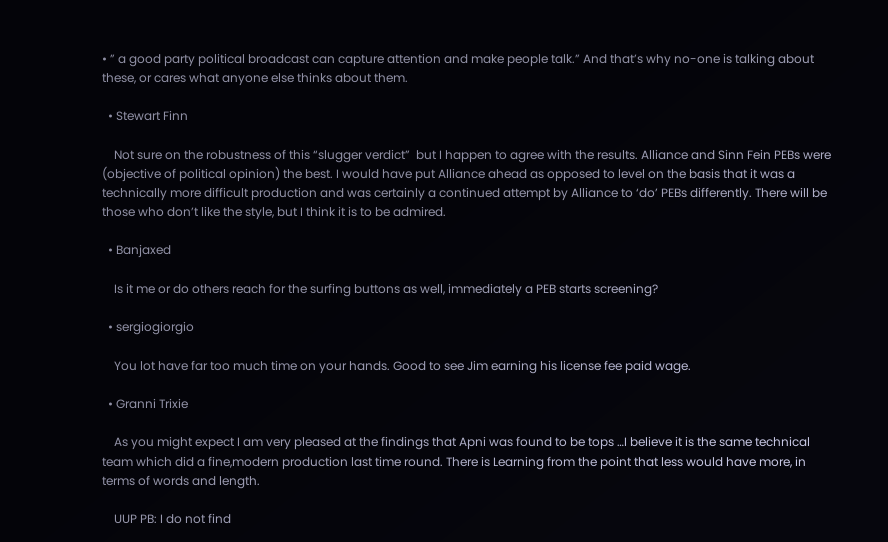• ” a good party political broadcast can capture attention and make people talk.” And that’s why no-one is talking about these, or cares what anyone else thinks about them.

  • Stewart Finn

    Not sure on the robustness of this “slugger verdict”  but I happen to agree with the results. Alliance and Sinn Fein PEBs were (objective of political opinion) the best. I would have put Alliance ahead as opposed to level on the basis that it was a technically more difficult production and was certainly a continued attempt by Alliance to ‘do’ PEBs differently. There will be those who don’t like the style, but I think it is to be admired.

  • Banjaxed

    Is it me or do others reach for the surfing buttons as well, immediately a PEB starts screening?

  • sergiogiorgio

    You lot have far too much time on your hands. Good to see Jim earning his license fee paid wage.

  • Granni Trixie

    As you might expect I am very pleased at the findings that Apni was found to be tops …I believe it is the same technical team which did a fine,modern production last time round. There is Learning from the point that less would have more, in terms of words and length.

    UUP PB: I do not find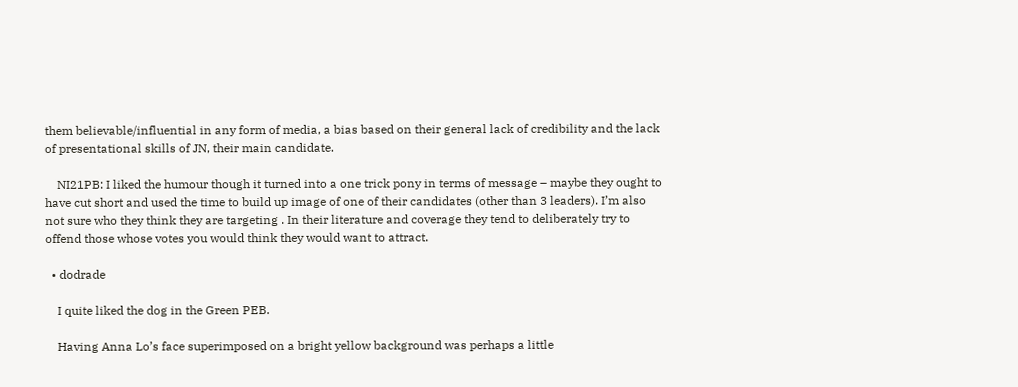them believable/influential in any form of media, a bias based on their general lack of credibility and the lack of presentational skills of JN, their main candidate.

    NI21PB: I liked the humour though it turned into a one trick pony in terms of message – maybe they ought to have cut short and used the time to build up image of one of their candidates (other than 3 leaders). I’m also not sure who they think they are targeting . In their literature and coverage they tend to deliberately try to offend those whose votes you would think they would want to attract.

  • dodrade

    I quite liked the dog in the Green PEB.

    Having Anna Lo’s face superimposed on a bright yellow background was perhaps a little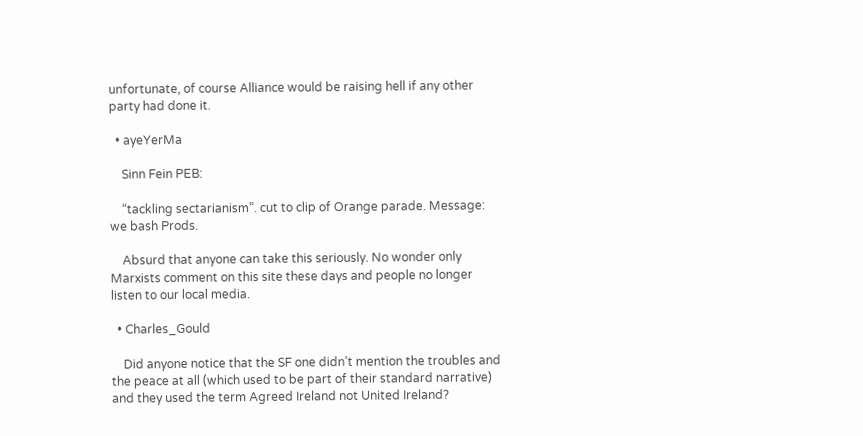unfortunate, of course Alliance would be raising hell if any other party had done it.

  • ayeYerMa

    Sinn Fein PEB:

    “tackling sectarianism”. cut to clip of Orange parade. Message: we bash Prods.

    Absurd that anyone can take this seriously. No wonder only Marxists comment on this site these days and people no longer listen to our local media.

  • Charles_Gould

    Did anyone notice that the SF one didn’t mention the troubles and the peace at all (which used to be part of their standard narrative) and they used the term Agreed Ireland not United Ireland?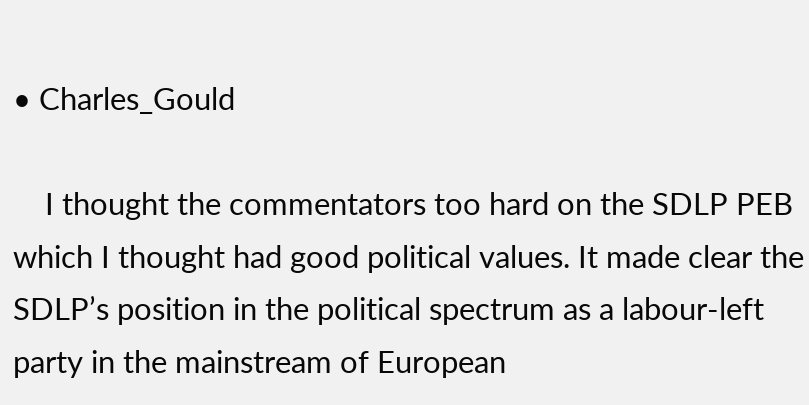• Charles_Gould

    I thought the commentators too hard on the SDLP PEB which I thought had good political values. It made clear the SDLP’s position in the political spectrum as a labour-left party in the mainstream of European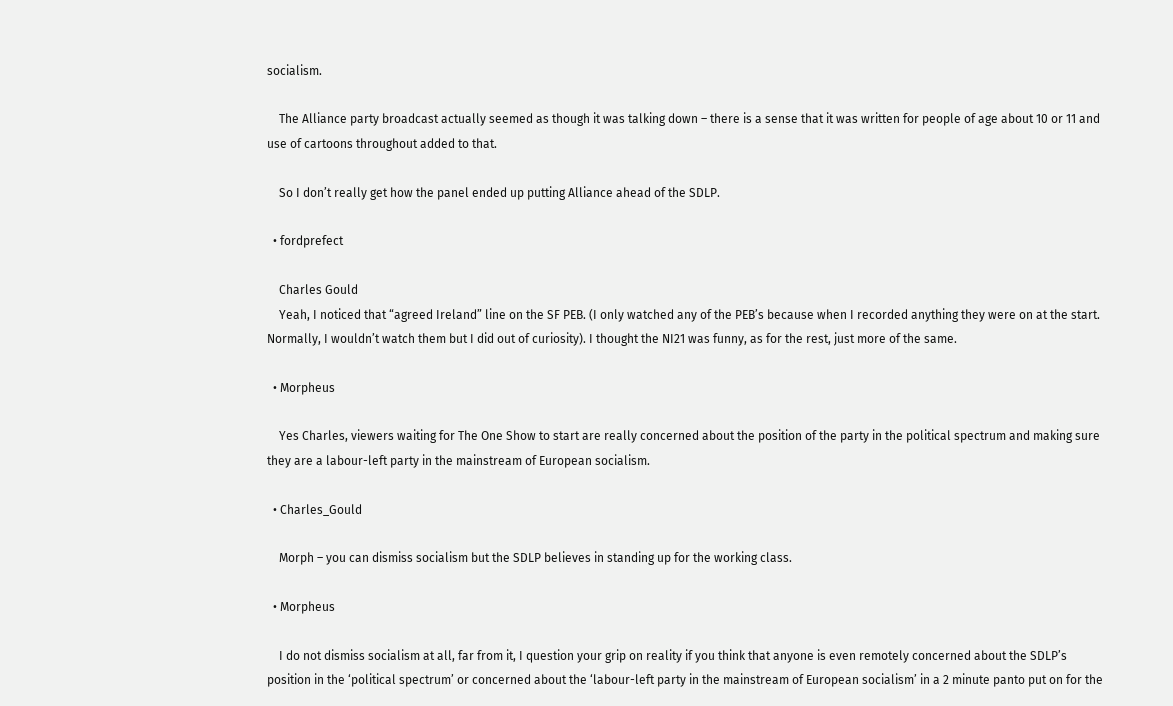socialism.

    The Alliance party broadcast actually seemed as though it was talking down – there is a sense that it was written for people of age about 10 or 11 and use of cartoons throughout added to that.

    So I don’t really get how the panel ended up putting Alliance ahead of the SDLP.

  • fordprefect

    Charles Gould
    Yeah, I noticed that “agreed Ireland” line on the SF PEB. (I only watched any of the PEB’s because when I recorded anything they were on at the start. Normally, I wouldn’t watch them but I did out of curiosity). I thought the NI21 was funny, as for the rest, just more of the same.

  • Morpheus

    Yes Charles, viewers waiting for The One Show to start are really concerned about the position of the party in the political spectrum and making sure they are a labour-left party in the mainstream of European socialism.

  • Charles_Gould

    Morph – you can dismiss socialism but the SDLP believes in standing up for the working class.

  • Morpheus

    I do not dismiss socialism at all, far from it, I question your grip on reality if you think that anyone is even remotely concerned about the SDLP’s position in the ‘political spectrum’ or concerned about the ‘labour-left party in the mainstream of European socialism’ in a 2 minute panto put on for the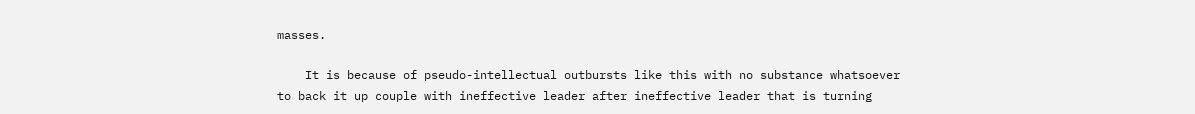masses.

    It is because of pseudo-intellectual outbursts like this with no substance whatsoever to back it up couple with ineffective leader after ineffective leader that is turning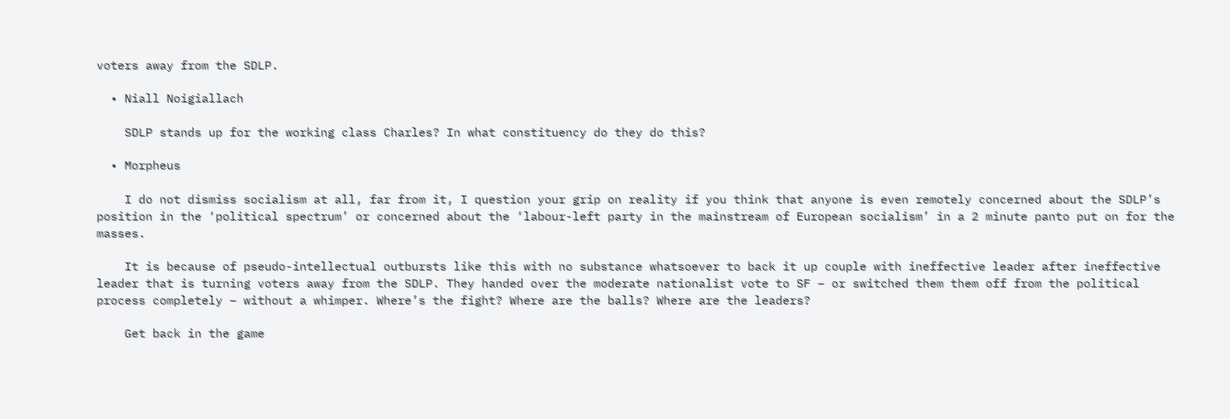voters away from the SDLP.

  • Niall Noigiallach

    SDLP stands up for the working class Charles? In what constituency do they do this?

  • Morpheus

    I do not dismiss socialism at all, far from it, I question your grip on reality if you think that anyone is even remotely concerned about the SDLP’s position in the ‘political spectrum’ or concerned about the ‘labour-left party in the mainstream of European socialism’ in a 2 minute panto put on for the masses.

    It is because of pseudo-intellectual outbursts like this with no substance whatsoever to back it up couple with ineffective leader after ineffective leader that is turning voters away from the SDLP. They handed over the moderate nationalist vote to SF – or switched them them off from the political process completely – without a whimper. Where’s the fight? Where are the balls? Where are the leaders?

    Get back in the game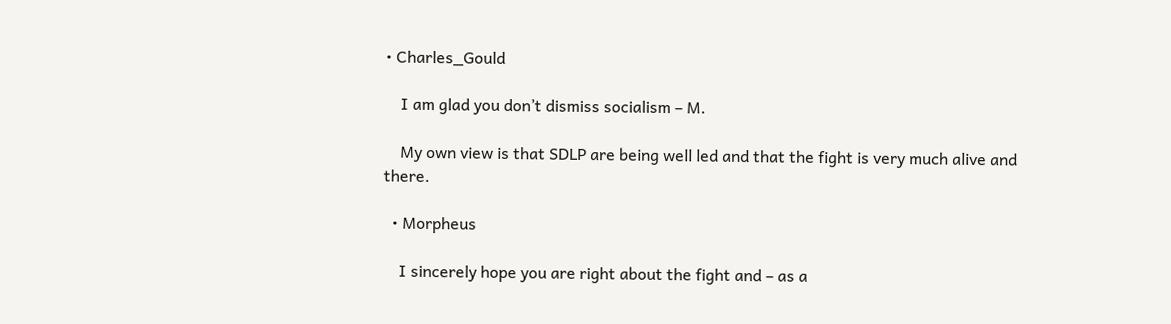• Charles_Gould

    I am glad you don’t dismiss socialism – M.

    My own view is that SDLP are being well led and that the fight is very much alive and there.

  • Morpheus

    I sincerely hope you are right about the fight and – as a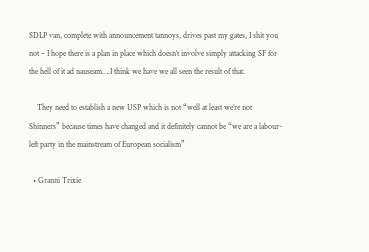SDLP van, complete with announcement tannoys, drives past my gates, I shit you not – I hope there is a plan in place which doesn’t involve simply attacking SF for the hell of it ad nauseam….I think we have we all seen the result of that.

    They need to establish a new USP which is not “well at least we’re not Shinners” because times have changed and it definitely cannot be “we are a labour-left party in the mainstream of European socialism”

  • Granni Trixie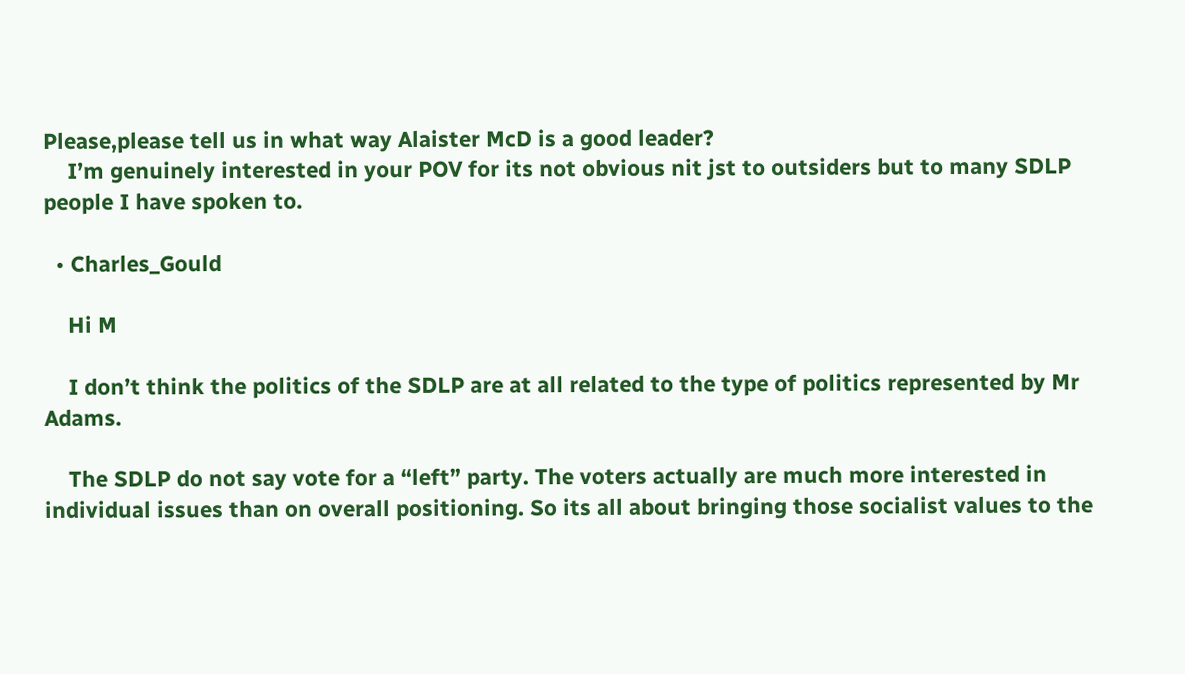Please,please tell us in what way Alaister McD is a good leader?
    I’m genuinely interested in your POV for its not obvious nit jst to outsiders but to many SDLP people I have spoken to.

  • Charles_Gould

    Hi M

    I don’t think the politics of the SDLP are at all related to the type of politics represented by Mr Adams.

    The SDLP do not say vote for a “left” party. The voters actually are much more interested in individual issues than on overall positioning. So its all about bringing those socialist values to the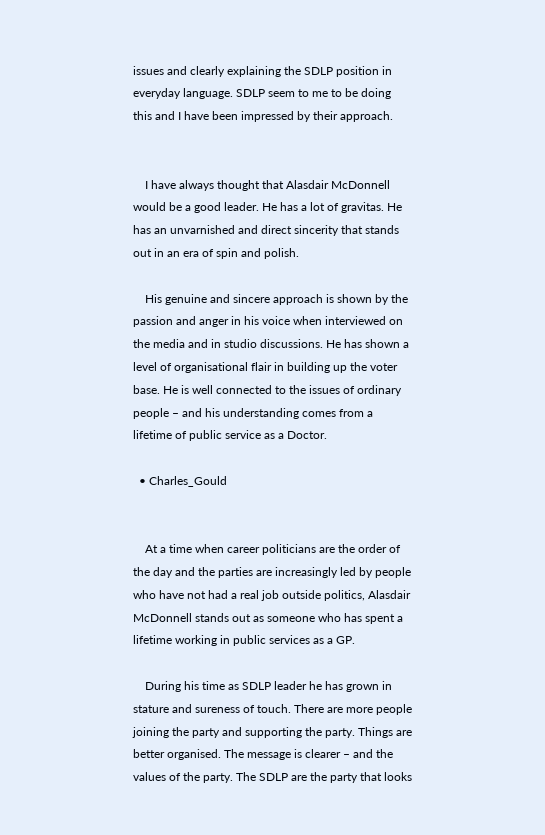issues and clearly explaining the SDLP position in everyday language. SDLP seem to me to be doing this and I have been impressed by their approach.


    I have always thought that Alasdair McDonnell would be a good leader. He has a lot of gravitas. He has an unvarnished and direct sincerity that stands out in an era of spin and polish.

    His genuine and sincere approach is shown by the passion and anger in his voice when interviewed on the media and in studio discussions. He has shown a level of organisational flair in building up the voter base. He is well connected to the issues of ordinary people – and his understanding comes from a lifetime of public service as a Doctor.

  • Charles_Gould


    At a time when career politicians are the order of the day and the parties are increasingly led by people who have not had a real job outside politics, Alasdair McDonnell stands out as someone who has spent a lifetime working in public services as a GP.

    During his time as SDLP leader he has grown in stature and sureness of touch. There are more people joining the party and supporting the party. Things are better organised. The message is clearer – and the values of the party. The SDLP are the party that looks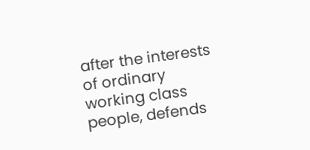after the interests of ordinary working class people, defends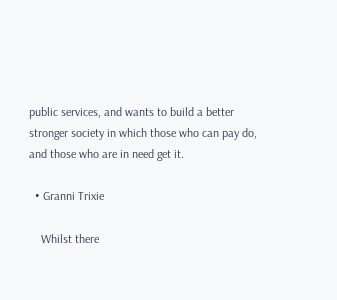public services, and wants to build a better stronger society in which those who can pay do, and those who are in need get it.

  • Granni Trixie

    Whilst there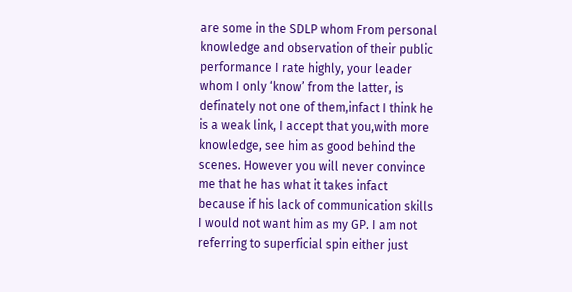are some in the SDLP whom From personal knowledge and observation of their public performance I rate highly, your leader whom I only ‘know’ from the latter, is definately not one of them,infact I think he is a weak link, I accept that you,with more knowledge, see him as good behind the scenes. However you will never convince me that he has what it takes infact because if his lack of communication skills I would not want him as my GP. I am not referring to superficial spin either just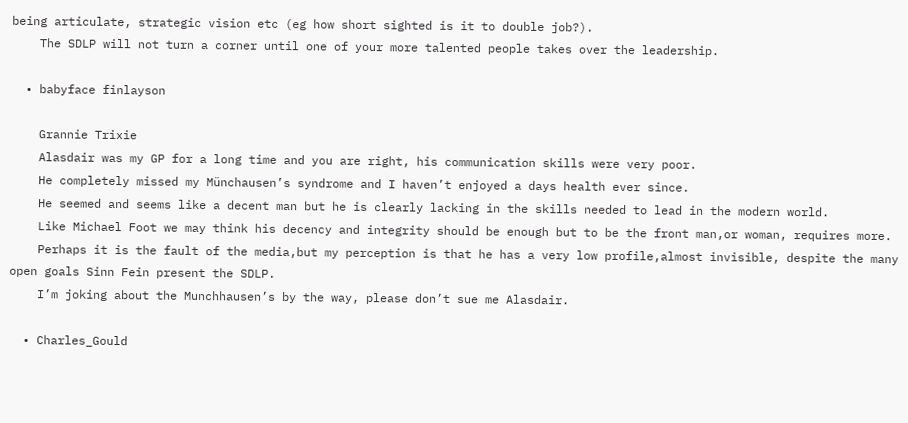being articulate, strategic vision etc (eg how short sighted is it to double job?).
    The SDLP will not turn a corner until one of your more talented people takes over the leadership.

  • babyface finlayson

    Grannie Trixie
    Alasdair was my GP for a long time and you are right, his communication skills were very poor.
    He completely missed my Münchausen’s syndrome and I haven’t enjoyed a days health ever since.
    He seemed and seems like a decent man but he is clearly lacking in the skills needed to lead in the modern world.
    Like Michael Foot we may think his decency and integrity should be enough but to be the front man,or woman, requires more.
    Perhaps it is the fault of the media,but my perception is that he has a very low profile,almost invisible, despite the many open goals Sinn Fein present the SDLP.
    I’m joking about the Munchhausen’s by the way, please don’t sue me Alasdair.

  • Charles_Gould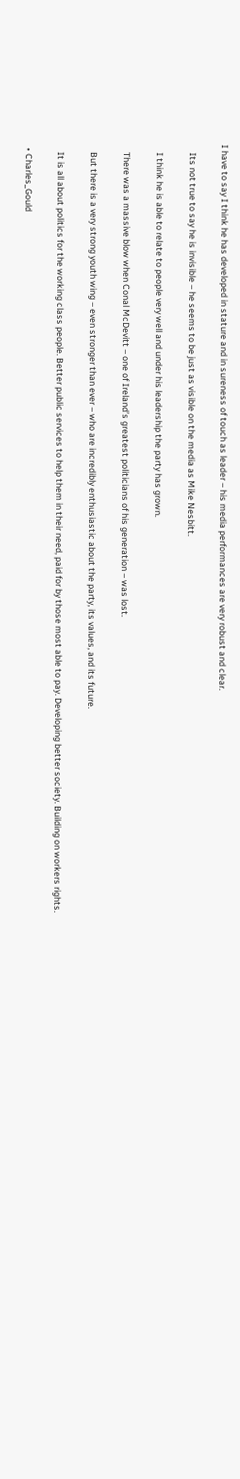I have to say I think he has developed in stature and in sureness of touch as leader – his media performances are very robust and clear.

    Its not true to say he is invisible – he seems to be just as visible on the media as Mike Nesbitt.

    I think he is able to relate to people very well and under his leadership the party has grown.

    There was a massive blow when Conal McDevitt – one of Ireland’s greatest politicians of his generation – was lost.

    But there is a very strong youth wing – even stronger than ever – who are incredibly enthusiastic about the party, its values, and its future.

    It is all about politics for the working class people. Better public services to help them in their need, paid for by those most able to pay. Developing better society. Building on workers rights.

  • Charles_Gould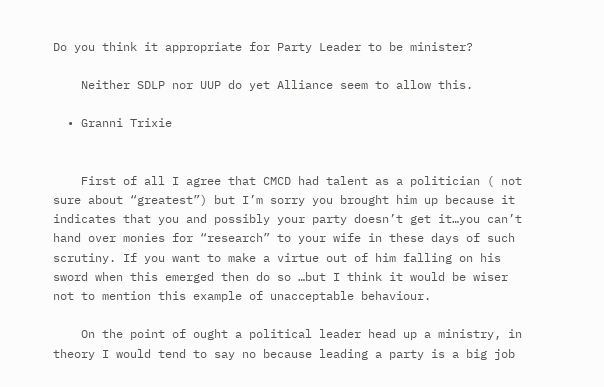Do you think it appropriate for Party Leader to be minister?

    Neither SDLP nor UUP do yet Alliance seem to allow this.

  • Granni Trixie


    First of all I agree that CMCD had talent as a politician ( not sure about “greatest”) but I’m sorry you brought him up because it indicates that you and possibly your party doesn’t get it…you can’t hand over monies for “research” to your wife in these days of such scrutiny. If you want to make a virtue out of him falling on his sword when this emerged then do so …but I think it would be wiser not to mention this example of unacceptable behaviour.

    On the point of ought a political leader head up a ministry, in theory I would tend to say no because leading a party is a big job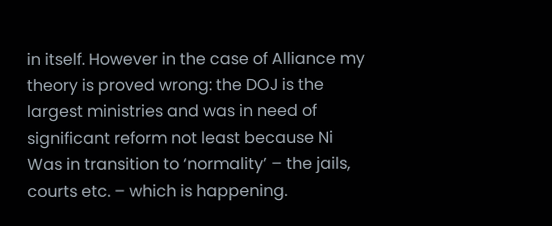in itself. However in the case of Alliance my theory is proved wrong: the DOJ is the largest ministries and was in need of significant reform not least because Ni Was in transition to ‘normality’ – the jails, courts etc. – which is happening.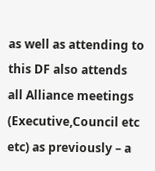as well as attending to this DF also attends all Alliance meetings (Executive,Council etc etc) as previously – a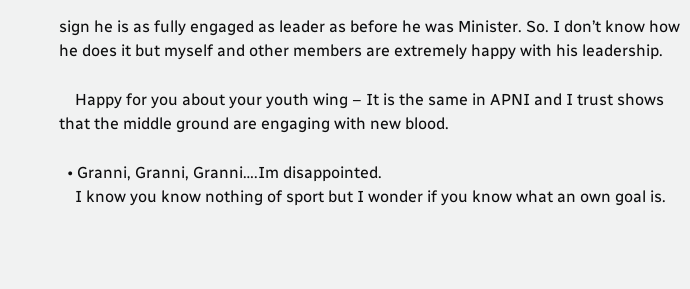sign he is as fully engaged as leader as before he was Minister. So. I don’t know how he does it but myself and other members are extremely happy with his leadership.

    Happy for you about your youth wing – It is the same in APNI and I trust shows that the middle ground are engaging with new blood.

  • Granni, Granni, Granni….Im disappointed.
    I know you know nothing of sport but I wonder if you know what an own goal is.